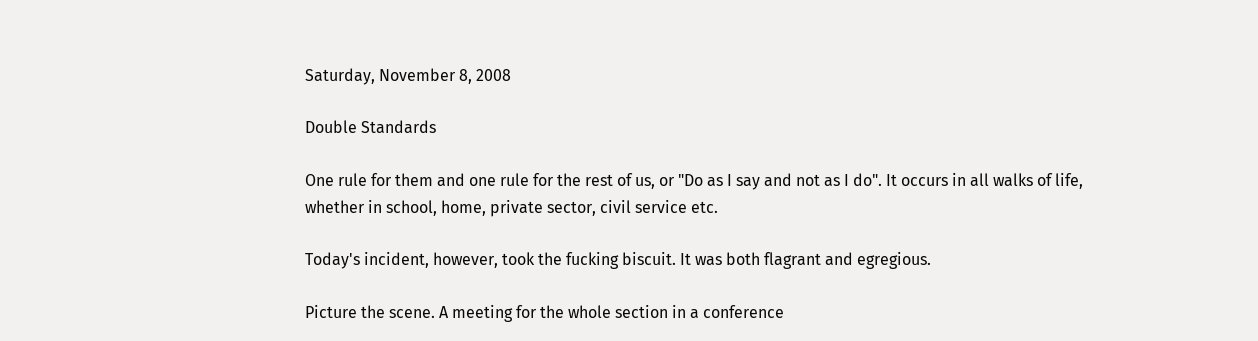Saturday, November 8, 2008

Double Standards

One rule for them and one rule for the rest of us, or "Do as I say and not as I do". It occurs in all walks of life, whether in school, home, private sector, civil service etc.

Today's incident, however, took the fucking biscuit. It was both flagrant and egregious.

Picture the scene. A meeting for the whole section in a conference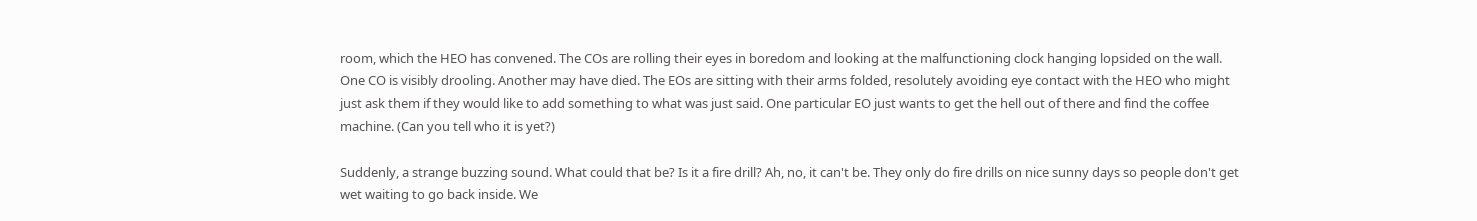room, which the HEO has convened. The COs are rolling their eyes in boredom and looking at the malfunctioning clock hanging lopsided on the wall. One CO is visibly drooling. Another may have died. The EOs are sitting with their arms folded, resolutely avoiding eye contact with the HEO who might just ask them if they would like to add something to what was just said. One particular EO just wants to get the hell out of there and find the coffee machine. (Can you tell who it is yet?)

Suddenly, a strange buzzing sound. What could that be? Is it a fire drill? Ah, no, it can't be. They only do fire drills on nice sunny days so people don't get wet waiting to go back inside. We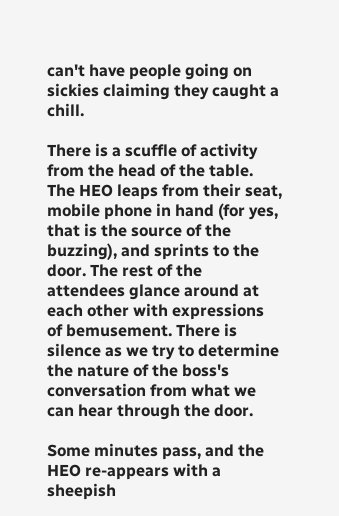can't have people going on sickies claiming they caught a chill.

There is a scuffle of activity from the head of the table. The HEO leaps from their seat, mobile phone in hand (for yes, that is the source of the buzzing), and sprints to the door. The rest of the attendees glance around at each other with expressions of bemusement. There is silence as we try to determine the nature of the boss's conversation from what we can hear through the door.

Some minutes pass, and the HEO re-appears with a sheepish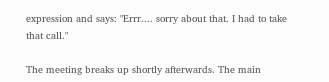expression and says: "Errr.... sorry about that. I had to take that call."

The meeting breaks up shortly afterwards. The main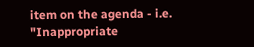item on the agenda - i.e. "Inappropriate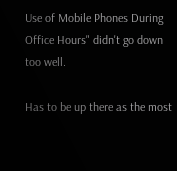Use of Mobile Phones During Office Hours" didn't go down too well.

Has to be up there as the most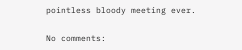pointless bloody meeting ever.

No comments: